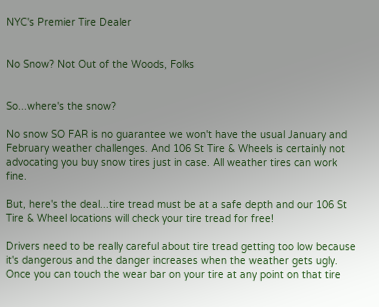NYC's Premier Tire Dealer


No Snow? Not Out of the Woods, Folks


So...where's the snow?

No snow SO FAR is no guarantee we won't have the usual January and February weather challenges. And 106 St Tire & Wheels is certainly not advocating you buy snow tires just in case. All weather tires can work fine.

But, here's the deal...tire tread must be at a safe depth and our 106 St Tire & Wheel locations will check your tire tread for free!

Drivers need to be really careful about tire tread getting too low because it's dangerous and the danger increases when the weather gets ugly. Once you can touch the wear bar on your tire at any point on that tire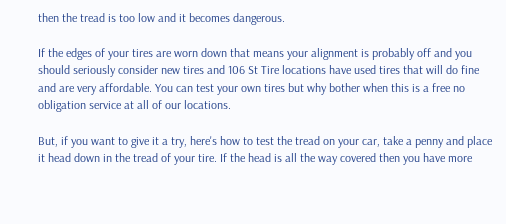then the tread is too low and it becomes dangerous.

If the edges of your tires are worn down that means your alignment is probably off and you should seriously consider new tires and 106 St Tire locations have used tires that will do fine and are very affordable. You can test your own tires but why bother when this is a free no obligation service at all of our locations.

But, if you want to give it a try, here's how to test the tread on your car, take a penny and place it head down in the tread of your tire. If the head is all the way covered then you have more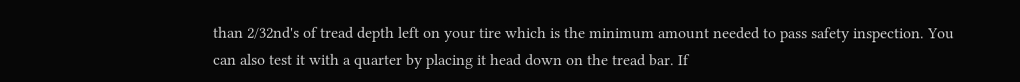than 2/32nd's of tread depth left on your tire which is the minimum amount needed to pass safety inspection. You can also test it with a quarter by placing it head down on the tread bar. If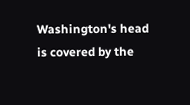Washington's head is covered by the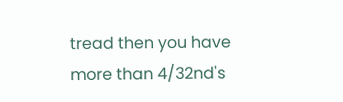tread then you have more than 4/32nd's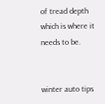of tread depth which is where it needs to be.


winter auto tips